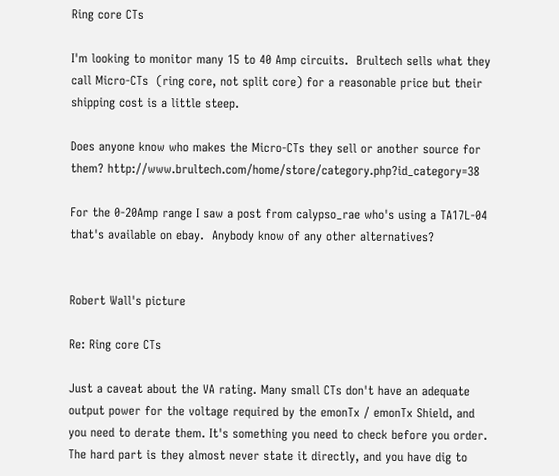Ring core CTs

I'm looking to monitor many 15 to 40 Amp circuits.  Brultech sells what they call Micro-CTs  (ring core, not split core) for a reasonable price but their shipping cost is a little steep.

Does anyone know who makes the Micro-CTs they sell or another source for them? http://www.brultech.com/home/store/category.php?id_category=38

For the 0-20Amp range I saw a post from calypso_rae who's using a TA17L-04 that's available on ebay.  Anybody know of any other alternatives?


Robert Wall's picture

Re: Ring core CTs

Just a caveat about the VA rating. Many small CTs don't have an adequate output power for the voltage required by the emonTx / emonTx Shield, and you need to derate them. It's something you need to check before you order. The hard part is they almost never state it directly, and you have dig to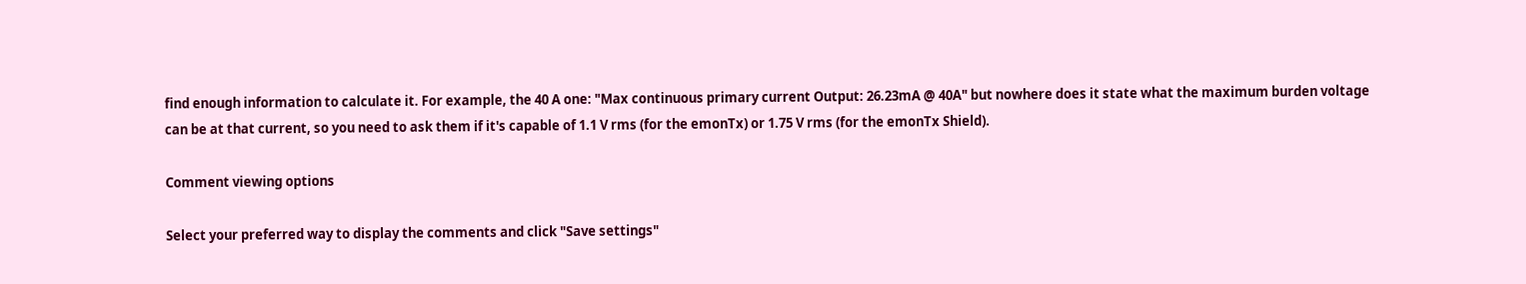find enough information to calculate it. For example, the 40 A one: "Max continuous primary current Output: 26.23mA @ 40A" but nowhere does it state what the maximum burden voltage can be at that current, so you need to ask them if it's capable of 1.1 V rms (for the emonTx) or 1.75 V rms (for the emonTx Shield).

Comment viewing options

Select your preferred way to display the comments and click "Save settings"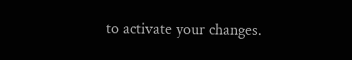to activate your changes.